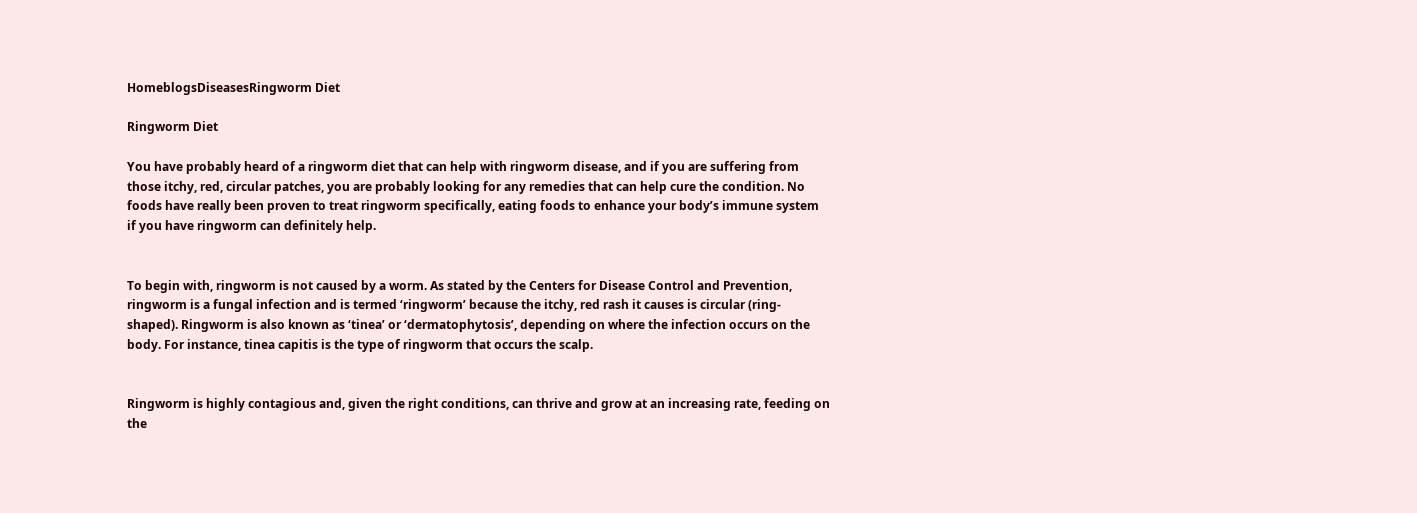HomeblogsDiseasesRingworm Diet

Ringworm Diet

You have probably heard of a ringworm diet that can help with ringworm disease, and if you are suffering from those itchy, red, circular patches, you are probably looking for any remedies that can help cure the condition. No foods have really been proven to treat ringworm specifically, eating foods to enhance your body’s immune system if you have ringworm can definitely help.


To begin with, ringworm is not caused by a worm. As stated by the Centers for Disease Control and Prevention, ringworm is a fungal infection and is termed ‘ringworm’ because the itchy, red rash it causes is circular (ring-shaped). Ringworm is also known as ‘tinea’ or ‘dermatophytosis’, depending on where the infection occurs on the body. For instance, tinea capitis is the type of ringworm that occurs the scalp.


Ringworm is highly contagious and, given the right conditions, can thrive and grow at an increasing rate, feeding on the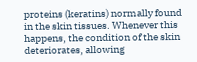proteins (keratins) normally found in the skin tissues. Whenever this happens, the condition of the skin deteriorates, allowing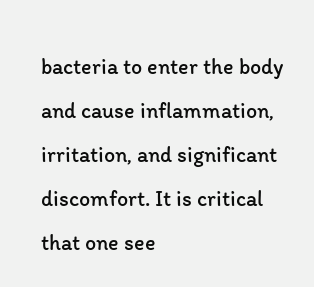bacteria to enter the body and cause inflammation, irritation, and significant discomfort. It is critical that one see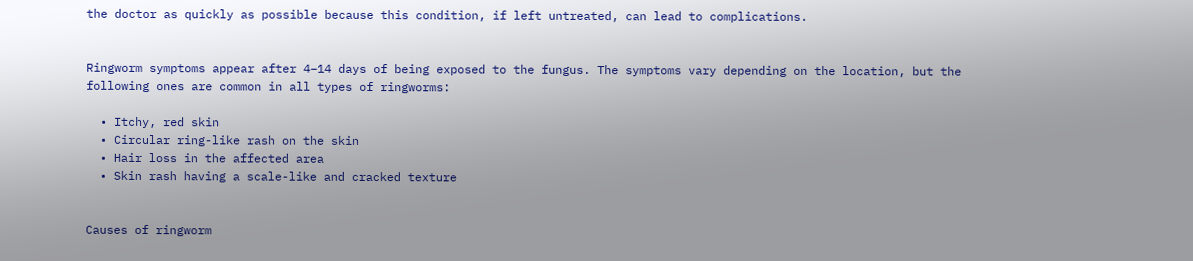the doctor as quickly as possible because this condition, if left untreated, can lead to complications.


Ringworm symptoms appear after 4–14 days of being exposed to the fungus. The symptoms vary depending on the location, but the following ones are common in all types of ringworms:

  • Itchy, red skin
  • Circular ring-like rash on the skin
  • Hair loss in the affected area
  • Skin rash having a scale-like and cracked texture


Causes of ringworm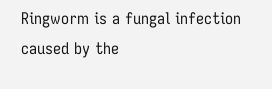Ringworm is a fungal infection caused by the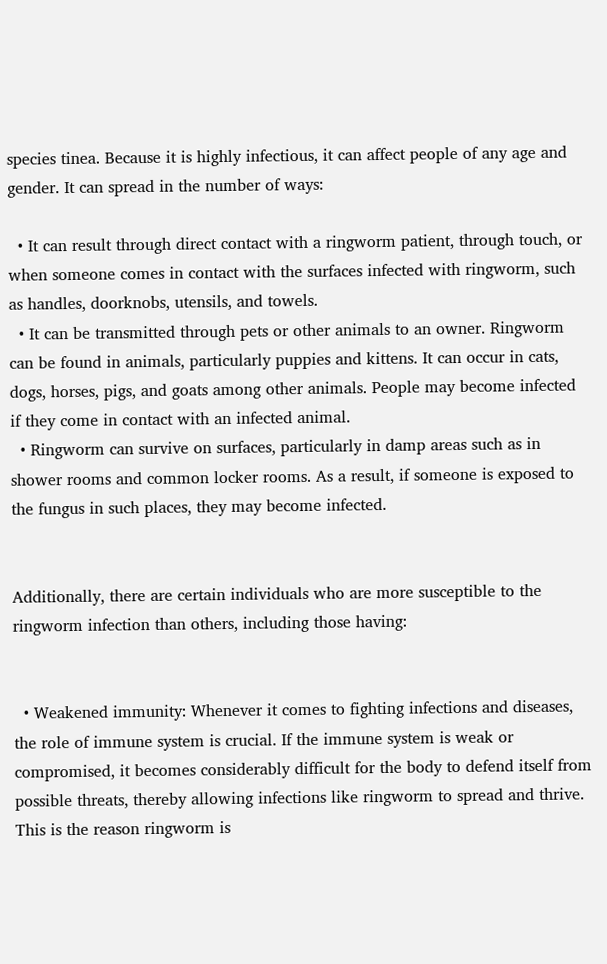species tinea. Because it is highly infectious, it can affect people of any age and gender. It can spread in the number of ways:

  • It can result through direct contact with a ringworm patient, through touch, or when someone comes in contact with the surfaces infected with ringworm, such as handles, doorknobs, utensils, and towels.
  • It can be transmitted through pets or other animals to an owner. Ringworm can be found in animals, particularly puppies and kittens. It can occur in cats, dogs, horses, pigs, and goats among other animals. People may become infected if they come in contact with an infected animal.
  • Ringworm can survive on surfaces, particularly in damp areas such as in shower rooms and common locker rooms. As a result, if someone is exposed to the fungus in such places, they may become infected.


Additionally, there are certain individuals who are more susceptible to the ringworm infection than others, including those having:


  • Weakened immunity: Whenever it comes to fighting infections and diseases, the role of immune system is crucial. If the immune system is weak or compromised, it becomes considerably difficult for the body to defend itself from possible threats, thereby allowing infections like ringworm to spread and thrive. This is the reason ringworm is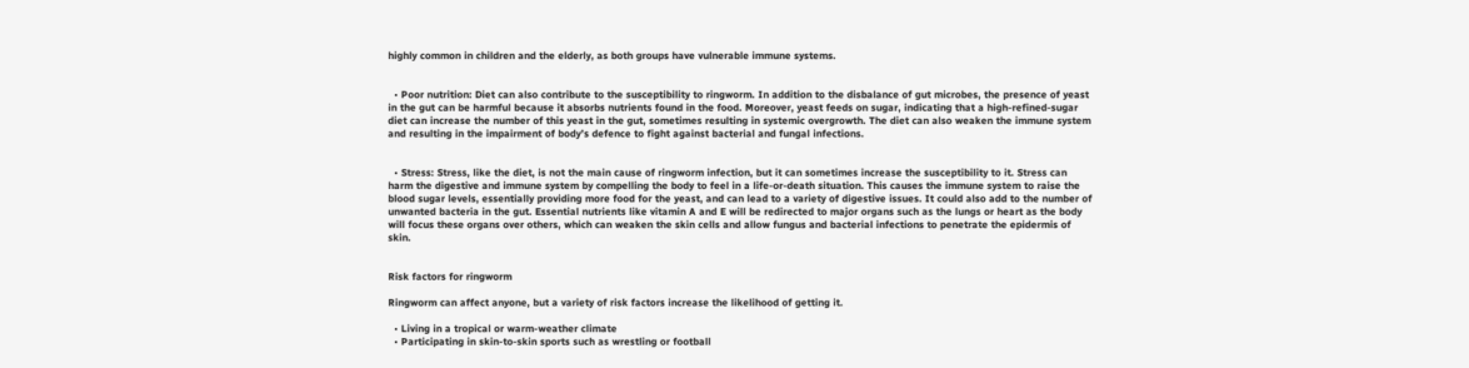highly common in children and the elderly, as both groups have vulnerable immune systems.


  • Poor nutrition: Diet can also contribute to the susceptibility to ringworm. In addition to the disbalance of gut microbes, the presence of yeast in the gut can be harmful because it absorbs nutrients found in the food. Moreover, yeast feeds on sugar, indicating that a high-refined-sugar diet can increase the number of this yeast in the gut, sometimes resulting in systemic overgrowth. The diet can also weaken the immune system and resulting in the impairment of body’s defence to fight against bacterial and fungal infections.


  • Stress: Stress, like the diet, is not the main cause of ringworm infection, but it can sometimes increase the susceptibility to it. Stress can harm the digestive and immune system by compelling the body to feel in a life-or-death situation. This causes the immune system to raise the blood sugar levels, essentially providing more food for the yeast, and can lead to a variety of digestive issues. It could also add to the number of unwanted bacteria in the gut. Essential nutrients like vitamin A and E will be redirected to major organs such as the lungs or heart as the body will focus these organs over others, which can weaken the skin cells and allow fungus and bacterial infections to penetrate the epidermis of skin.


Risk factors for ringworm

Ringworm can affect anyone, but a variety of risk factors increase the likelihood of getting it.

  • Living in a tropical or warm-weather climate
  • Participating in skin-to-skin sports such as wrestling or football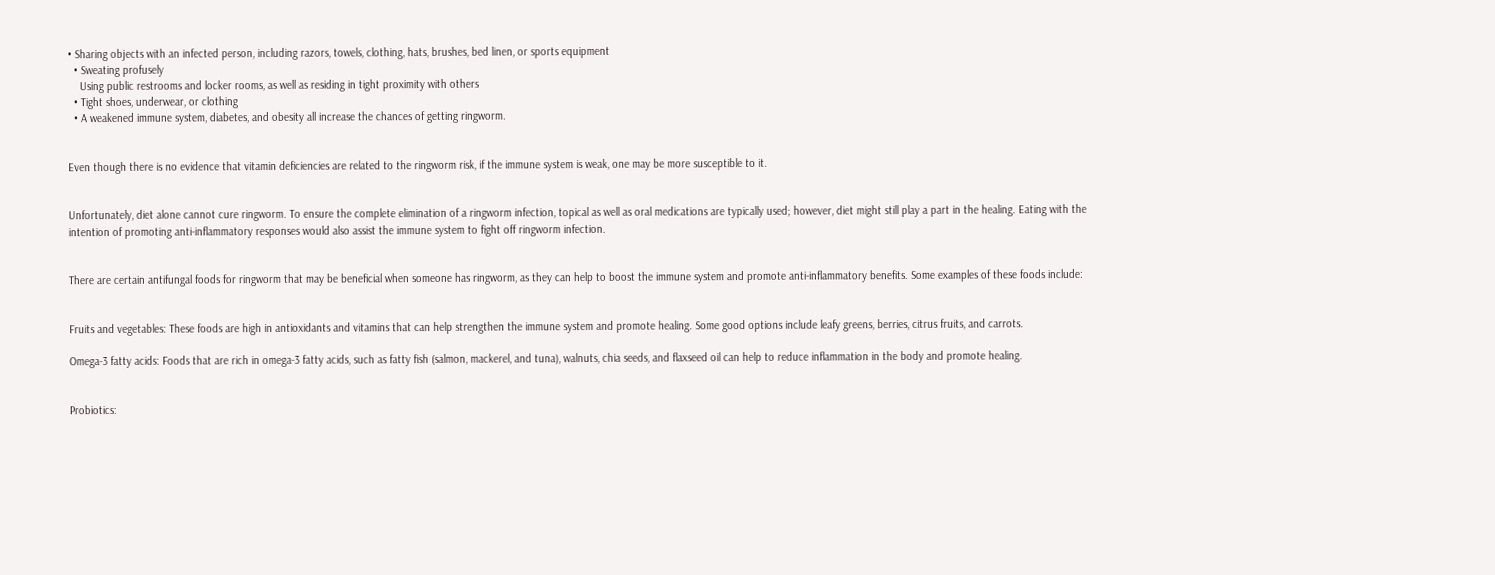• Sharing objects with an infected person, including razors, towels, clothing, hats, brushes, bed linen, or sports equipment
  • Sweating profusely
    Using public restrooms and locker rooms, as well as residing in tight proximity with others
  • Tight shoes, underwear, or clothing
  • A weakened immune system, diabetes, and obesity all increase the chances of getting ringworm.


Even though there is no evidence that vitamin deficiencies are related to the ringworm risk, if the immune system is weak, one may be more susceptible to it.


Unfortunately, diet alone cannot cure ringworm. To ensure the complete elimination of a ringworm infection, topical as well as oral medications are typically used; however, diet might still play a part in the healing. Eating with the intention of promoting anti-inflammatory responses would also assist the immune system to fight off ringworm infection.


There are certain antifungal foods for ringworm that may be beneficial when someone has ringworm, as they can help to boost the immune system and promote anti-inflammatory benefits. Some examples of these foods include:


Fruits and vegetables: These foods are high in antioxidants and vitamins that can help strengthen the immune system and promote healing. Some good options include leafy greens, berries, citrus fruits, and carrots.

Omega-3 fatty acids: Foods that are rich in omega-3 fatty acids, such as fatty fish (salmon, mackerel, and tuna), walnuts, chia seeds, and flaxseed oil can help to reduce inflammation in the body and promote healing.


Probiotics: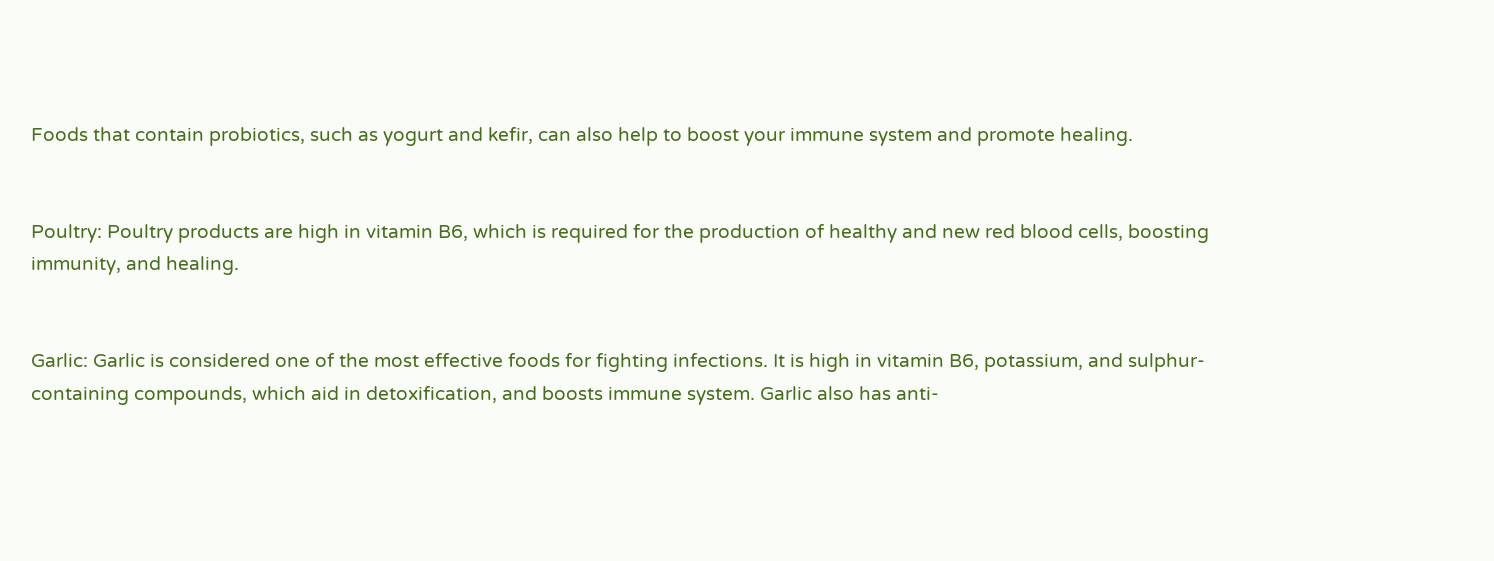Foods that contain probiotics, such as yogurt and kefir, can also help to boost your immune system and promote healing.


Poultry: Poultry products are high in vitamin B6, which is required for the production of healthy and new red blood cells, boosting immunity, and healing.


Garlic: Garlic is considered one of the most effective foods for fighting infections. It is high in vitamin B6, potassium, and sulphur-containing compounds, which aid in detoxification, and boosts immune system. Garlic also has anti-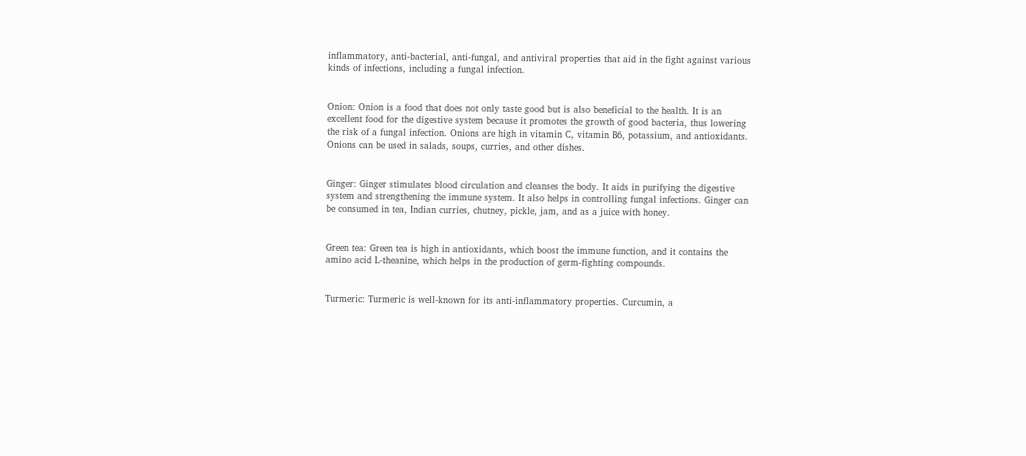inflammatory, anti-bacterial, anti-fungal, and antiviral properties that aid in the fight against various kinds of infections, including a fungal infection.


Onion: Onion is a food that does not only taste good but is also beneficial to the health. It is an excellent food for the digestive system because it promotes the growth of good bacteria, thus lowering the risk of a fungal infection. Onions are high in vitamin C, vitamin B6, potassium, and antioxidants. Onions can be used in salads, soups, curries, and other dishes.


Ginger: Ginger stimulates blood circulation and cleanses the body. It aids in purifying the digestive system and strengthening the immune system. It also helps in controlling fungal infections. Ginger can be consumed in tea, Indian curries, chutney, pickle, jam, and as a juice with honey.


Green tea: Green tea is high in antioxidants, which boost the immune function, and it contains the amino acid L-theanine, which helps in the production of germ-fighting compounds.


Turmeric: Turmeric is well-known for its anti-inflammatory properties. Curcumin, a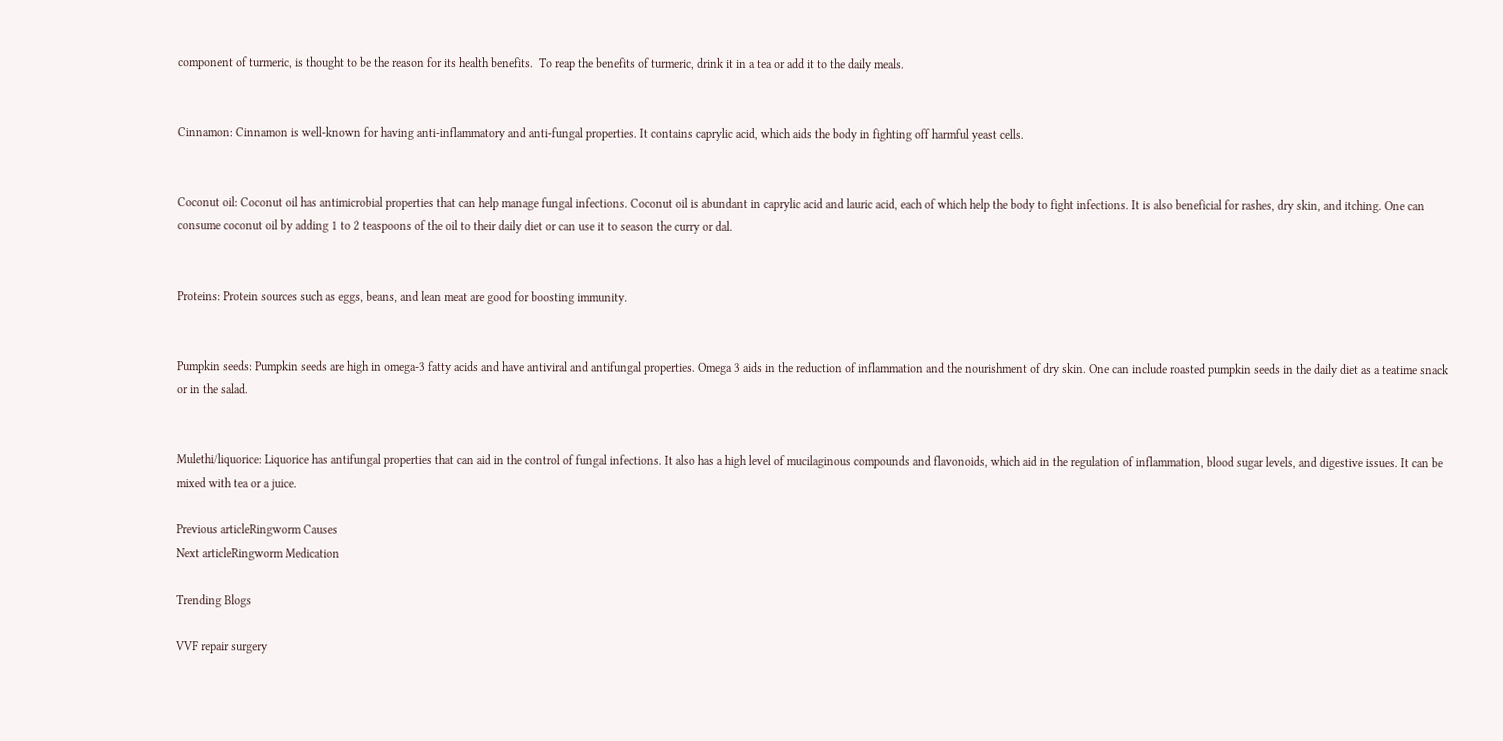component of turmeric, is thought to be the reason for its health benefits.  To reap the benefits of turmeric, drink it in a tea or add it to the daily meals.


Cinnamon: Cinnamon is well-known for having anti-inflammatory and anti-fungal properties. It contains caprylic acid, which aids the body in fighting off harmful yeast cells.


Coconut oil: Coconut oil has antimicrobial properties that can help manage fungal infections. Coconut oil is abundant in caprylic acid and lauric acid, each of which help the body to fight infections. It is also beneficial for rashes, dry skin, and itching. One can consume coconut oil by adding 1 to 2 teaspoons of the oil to their daily diet or can use it to season the curry or dal.


Proteins: Protein sources such as eggs, beans, and lean meat are good for boosting immunity.


Pumpkin seeds: Pumpkin seeds are high in omega-3 fatty acids and have antiviral and antifungal properties. Omega 3 aids in the reduction of inflammation and the nourishment of dry skin. One can include roasted pumpkin seeds in the daily diet as a teatime snack or in the salad.


Mulethi/liquorice: Liquorice has antifungal properties that can aid in the control of fungal infections. It also has a high level of mucilaginous compounds and flavonoids, which aid in the regulation of inflammation, blood sugar levels, and digestive issues. It can be mixed with tea or a juice.

Previous articleRingworm Causes
Next articleRingworm Medication

Trending Blogs

VVF repair surgery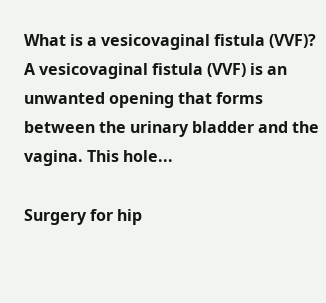What is a vesicovaginal fistula (VVF)?   A vesicovaginal fistula (VVF) is an unwanted opening that forms between the urinary bladder and the vagina. This hole...

Surgery for hip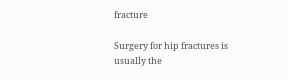fracture

Surgery for hip fractures is usually the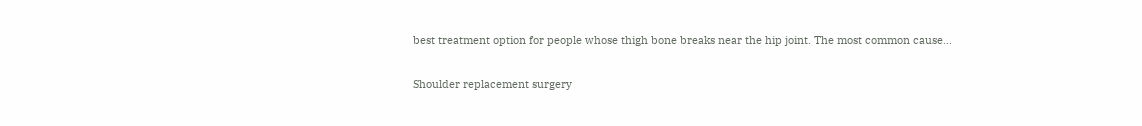best treatment option for people whose thigh bone breaks near the hip joint. The most common cause...

Shoulder replacement surgery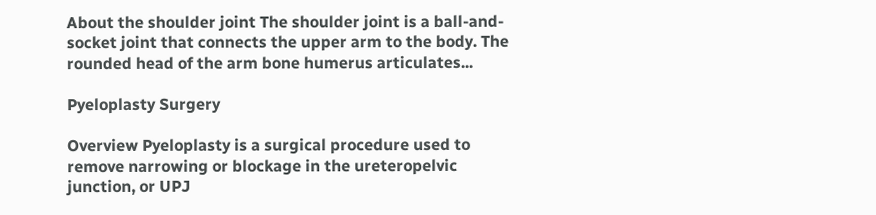About the shoulder joint The shoulder joint is a ball-and-socket joint that connects the upper arm to the body. The rounded head of the arm bone humerus articulates...

Pyeloplasty Surgery

Overview Pyeloplasty is a surgical procedure used to remove narrowing or blockage in the ureteropelvic junction, or UPJ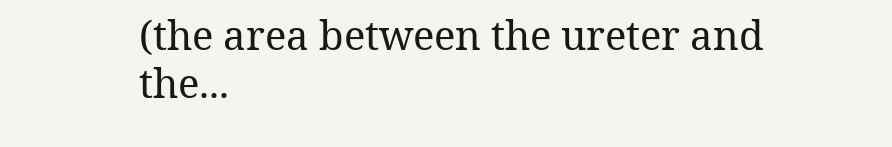(the area between the ureter and the...